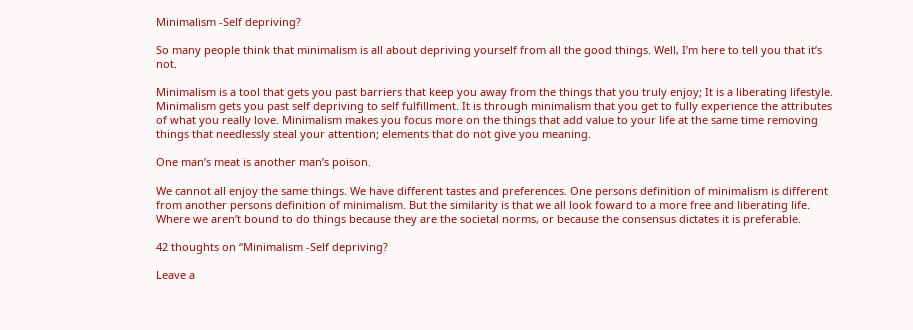Minimalism -Self depriving?

So many people think that minimalism is all about depriving yourself from all the good things. Well, I’m here to tell you that it’s not.

Minimalism is a tool that gets you past barriers that keep you away from the things that you truly enjoy; It is a liberating lifestyle. Minimalism gets you past self depriving to self fulfillment. It is through minimalism that you get to fully experience the attributes of what you really love. Minimalism makes you focus more on the things that add value to your life at the same time removing things that needlessly steal your attention; elements that do not give you meaning.

One man’s meat is another man’s poison.

We cannot all enjoy the same things. We have different tastes and preferences. One persons definition of minimalism is different from another persons definition of minimalism. But the similarity is that we all look foward to a more free and liberating life. Where we aren’t bound to do things because they are the societal norms, or because the consensus dictates it is preferable.

42 thoughts on “Minimalism -Self depriving?

Leave a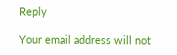Reply

Your email address will not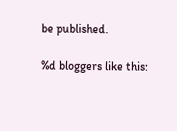be published.

%d bloggers like this: